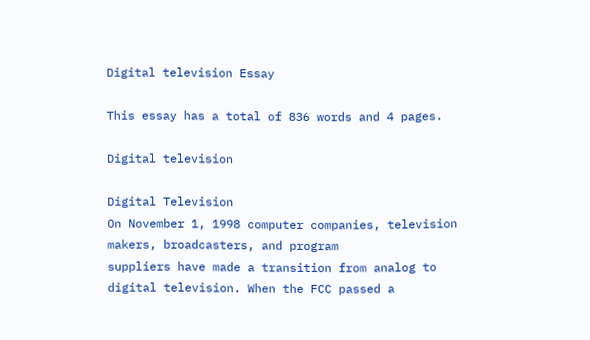Digital television Essay

This essay has a total of 836 words and 4 pages.

Digital television

Digital Television
On November 1, 1998 computer companies, television makers, broadcasters, and program
suppliers have made a transition from analog to digital television. When the FCC passed a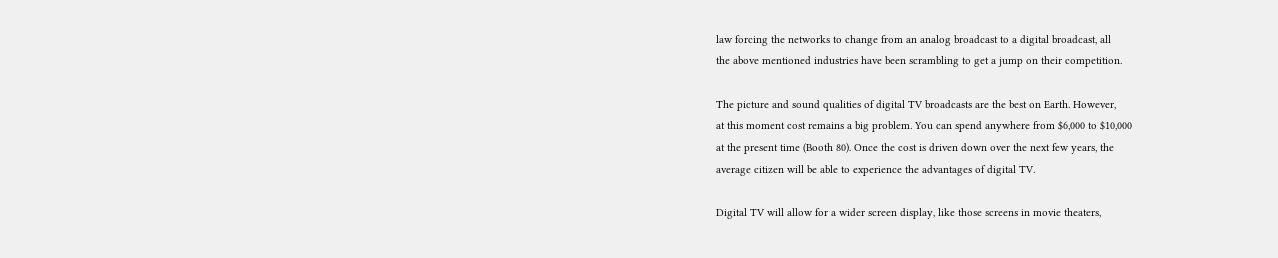law forcing the networks to change from an analog broadcast to a digital broadcast, all
the above mentioned industries have been scrambling to get a jump on their competition.

The picture and sound qualities of digital TV broadcasts are the best on Earth. However,
at this moment cost remains a big problem. You can spend anywhere from $6,000 to $10,000
at the present time (Booth 80). Once the cost is driven down over the next few years, the
average citizen will be able to experience the advantages of digital TV.

Digital TV will allow for a wider screen display, like those screens in movie theaters,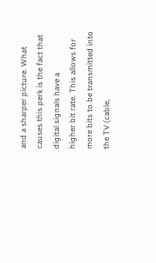and a sharper picture. What causes this perk is the fact that digital signals have a
higher bit rate. This allows for more bits to be transmitted into the TV (cable,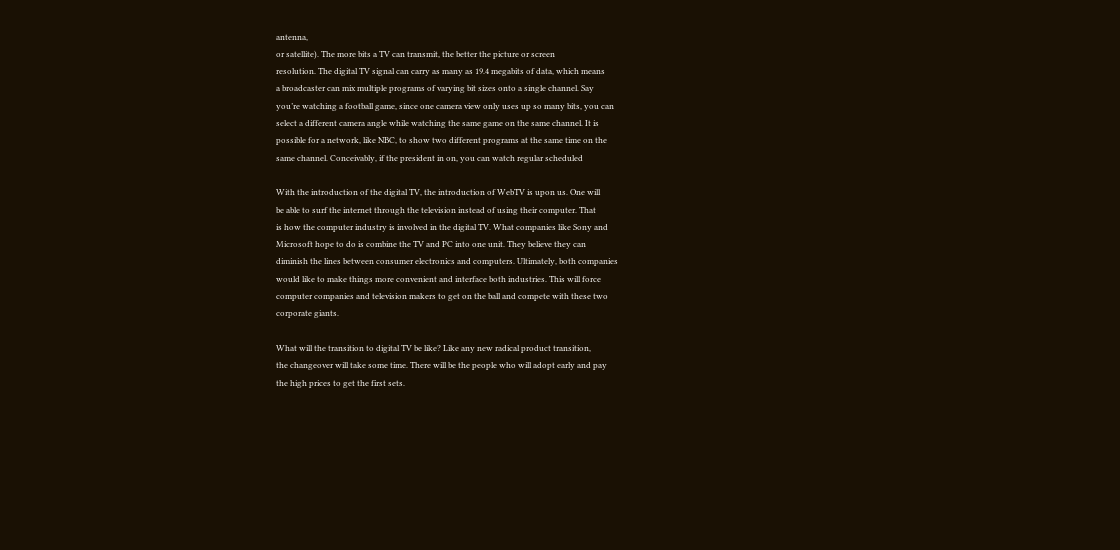antenna,
or satellite). The more bits a TV can transmit, the better the picture or screen
resolution. The digital TV signal can carry as many as 19.4 megabits of data, which means
a broadcaster can mix multiple programs of varying bit sizes onto a single channel. Say
you’re watching a football game, since one camera view only uses up so many bits, you can
select a different camera angle while watching the same game on the same channel. It is
possible for a network, like NBC, to show two different programs at the same time on the
same channel. Conceivably, if the president in on, you can watch regular scheduled

With the introduction of the digital TV, the introduction of WebTV is upon us. One will
be able to surf the internet through the television instead of using their computer. That
is how the computer industry is involved in the digital TV. What companies like Sony and
Microsoft hope to do is combine the TV and PC into one unit. They believe they can
diminish the lines between consumer electronics and computers. Ultimately, both companies
would like to make things more convenient and interface both industries. This will force
computer companies and television makers to get on the ball and compete with these two
corporate giants.

What will the transition to digital TV be like? Like any new radical product transition,
the changeover will take some time. There will be the people who will adopt early and pay
the high prices to get the first sets.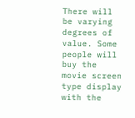There will be varying degrees of value. Some
people will buy the movie screen type display with the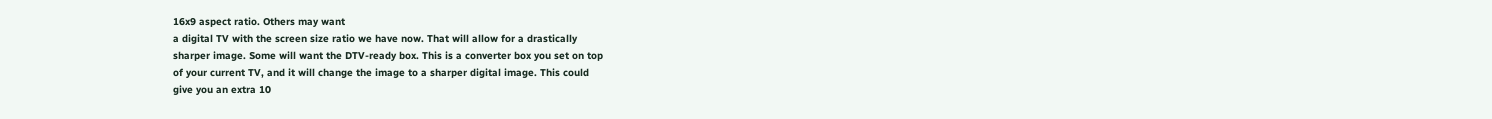16x9 aspect ratio. Others may want
a digital TV with the screen size ratio we have now. That will allow for a drastically
sharper image. Some will want the DTV-ready box. This is a converter box you set on top
of your current TV, and it will change the image to a sharper digital image. This could
give you an extra 10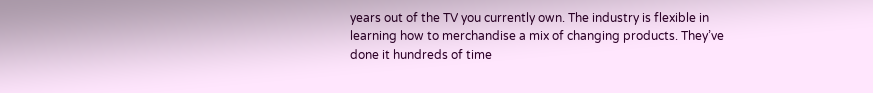years out of the TV you currently own. The industry is flexible in
learning how to merchandise a mix of changing products. They’ve done it hundreds of time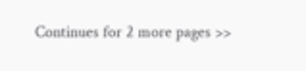Continues for 2 more pages >>